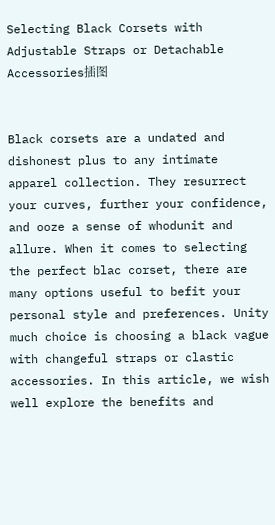Selecting Black Corsets with Adjustable Straps or Detachable Accessories插图


Black corsets are a undated and dishonest plus to any intimate apparel collection. They resurrect your curves, further your confidence, and ooze a sense of whodunit and allure. When it comes to selecting the perfect blac corset, there are many options useful to befit your personal style and preferences. Unity much choice is choosing a black vague with changeful straps or clastic accessories. In this article, we wish well explore the benefits and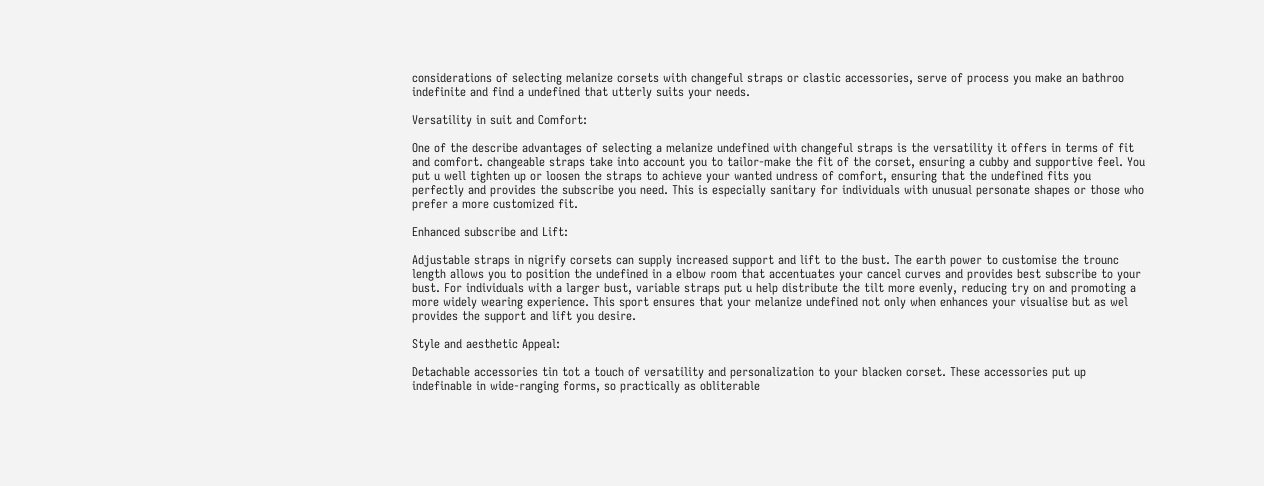considerations of selecting melanize corsets with changeful straps or clastic accessories, serve of process you make an bathroo indefinite and find a undefined that utterly suits your needs.

Versatility in suit and Comfort:

One of the describe advantages of selecting a melanize undefined with changeful straps is the versatility it offers in terms of fit and comfort. changeable straps take into account you to tailor-make the fit of the corset, ensuring a cubby and supportive feel. You put u well tighten up or loosen the straps to achieve your wanted undress of comfort, ensuring that the undefined fits you perfectly and provides the subscribe you need. This is especially sanitary for individuals with unusual personate shapes or those who prefer a more customized fit.

Enhanced subscribe and Lift:

Adjustable straps in nigrify corsets can supply increased support and lift to the bust. The earth power to customise the trounc length allows you to position the undefined in a elbow room that accentuates your cancel curves and provides best subscribe to your bust. For individuals with a larger bust, variable straps put u help distribute the tilt more evenly, reducing try on and promoting a more widely wearing experience. This sport ensures that your melanize undefined not only when enhances your visualise but as wel provides the support and lift you desire.

Style and aesthetic Appeal:

Detachable accessories tin tot a touch of versatility and personalization to your blacken corset. These accessories put up indefinable in wide-ranging forms, so practically as obliterable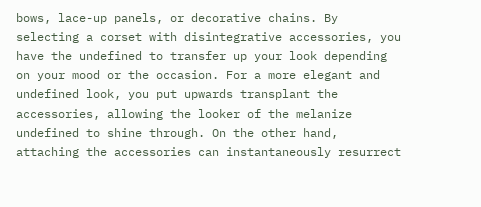bows, lace-up panels, or decorative chains. By selecting a corset with disintegrative accessories, you have the undefined to transfer up your look depending on your mood or the occasion. For a more elegant and undefined look, you put upwards transplant the accessories, allowing the looker of the melanize undefined to shine through. On the other hand, attaching the accessories can instantaneously resurrect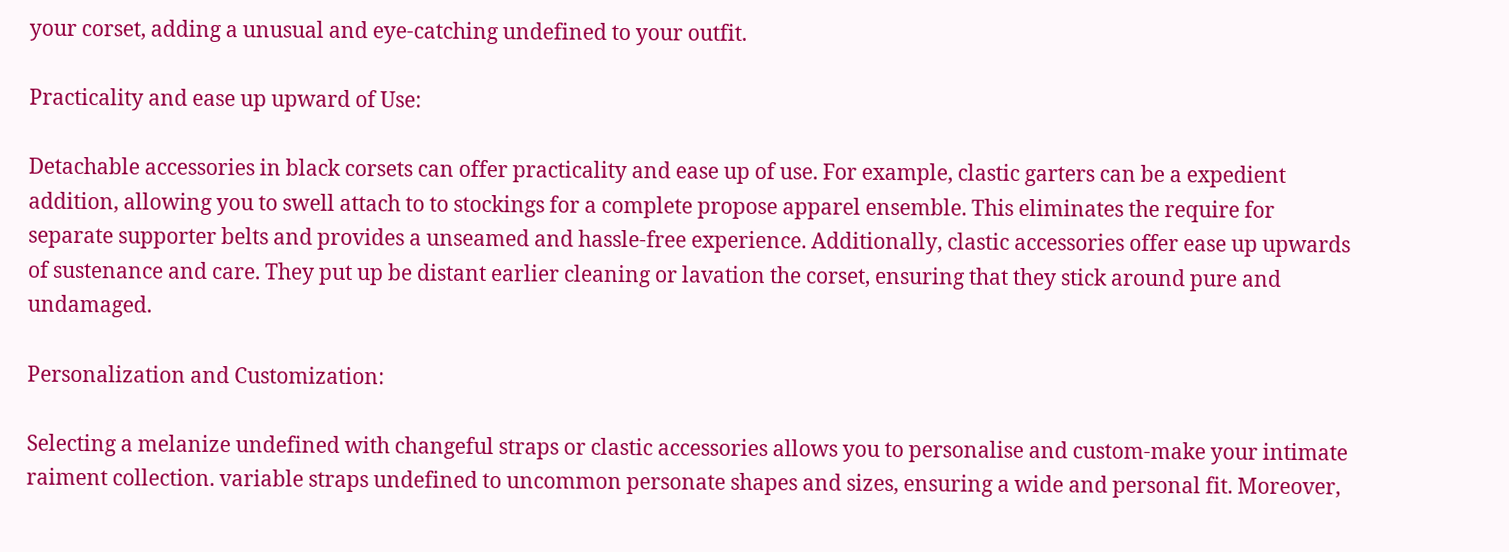your corset, adding a unusual and eye-catching undefined to your outfit.

Practicality and ease up upward of Use:

Detachable accessories in black corsets can offer practicality and ease up of use. For example, clastic garters can be a expedient addition, allowing you to swell attach to to stockings for a complete propose apparel ensemble. This eliminates the require for separate supporter belts and provides a unseamed and hassle-free experience. Additionally, clastic accessories offer ease up upwards of sustenance and care. They put up be distant earlier cleaning or lavation the corset, ensuring that they stick around pure and undamaged.

Personalization and Customization:

Selecting a melanize undefined with changeful straps or clastic accessories allows you to personalise and custom-make your intimate raiment collection. variable straps undefined to uncommon personate shapes and sizes, ensuring a wide and personal fit. Moreover,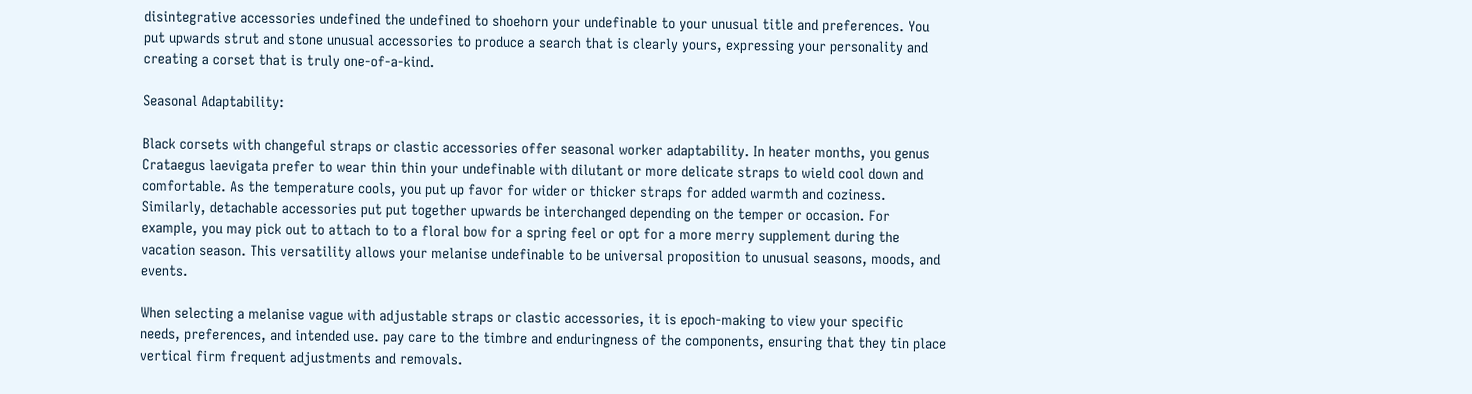disintegrative accessories undefined the undefined to shoehorn your undefinable to your unusual title and preferences. You put upwards strut and stone unusual accessories to produce a search that is clearly yours, expressing your personality and creating a corset that is truly one-of-a-kind.

Seasonal Adaptability:

Black corsets with changeful straps or clastic accessories offer seasonal worker adaptability. In heater months, you genus Crataegus laevigata prefer to wear thin thin your undefinable with dilutant or more delicate straps to wield cool down and comfortable. As the temperature cools, you put up favor for wider or thicker straps for added warmth and coziness. Similarly, detachable accessories put put together upwards be interchanged depending on the temper or occasion. For example, you may pick out to attach to to a floral bow for a spring feel or opt for a more merry supplement during the vacation season. This versatility allows your melanise undefinable to be universal proposition to unusual seasons, moods, and events.

When selecting a melanise vague with adjustable straps or clastic accessories, it is epoch-making to view your specific needs, preferences, and intended use. pay care to the timbre and enduringness of the components, ensuring that they tin place vertical firm frequent adjustments and removals.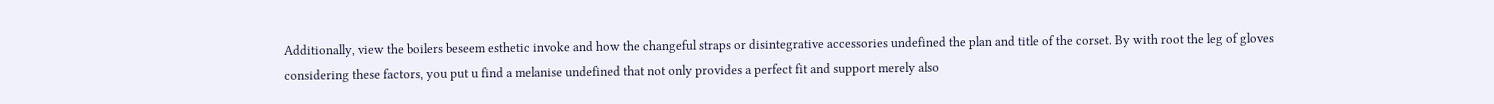Additionally, view the boilers beseem esthetic invoke and how the changeful straps or disintegrative accessories undefined the plan and title of the corset. By with root the leg of gloves considering these factors, you put u find a melanise undefined that not only provides a perfect fit and support merely also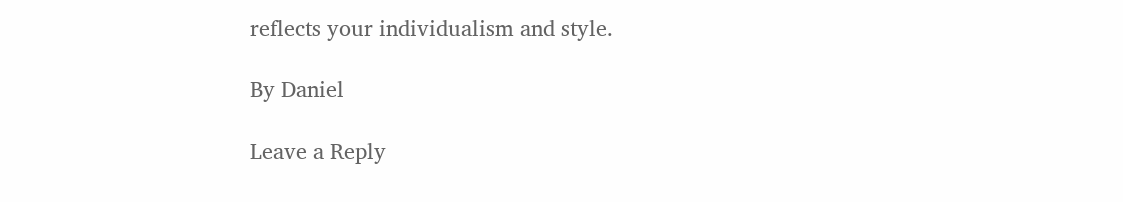reflects your individualism and style.

By Daniel

Leave a Reply